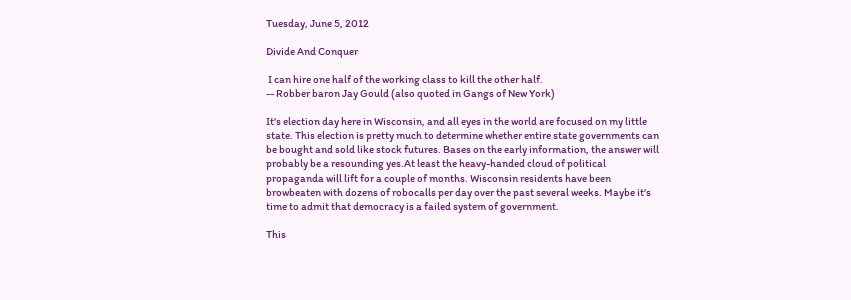Tuesday, June 5, 2012

Divide And Conquer

 I can hire one half of the working class to kill the other half.
-- Robber baron Jay Gould (also quoted in Gangs of New York)

It's election day here in Wisconsin, and all eyes in the world are focused on my little state. This election is pretty much to determine whether entire state governments can be bought and sold like stock futures. Bases on the early information, the answer will probably be a resounding yes.At least the heavy-handed cloud of political propaganda will lift for a couple of months. Wisconsin residents have been browbeaten with dozens of robocalls per day over the past several weeks. Maybe it's time to admit that democracy is a failed system of government.

This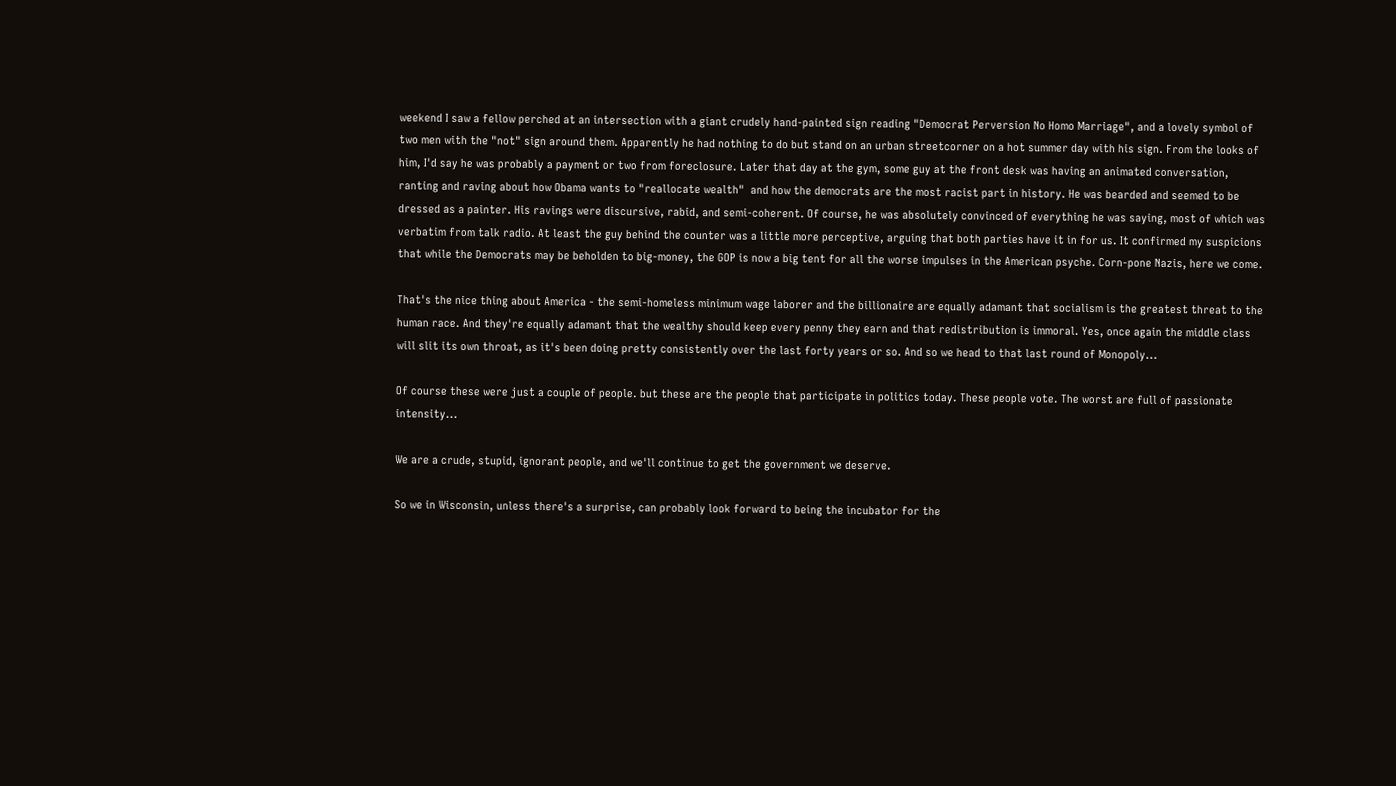weekend I saw a fellow perched at an intersection with a giant crudely hand-painted sign reading "Democrat Perversion No Homo Marriage", and a lovely symbol of two men with the "not" sign around them. Apparently he had nothing to do but stand on an urban streetcorner on a hot summer day with his sign. From the looks of him, I'd say he was probably a payment or two from foreclosure. Later that day at the gym, some guy at the front desk was having an animated conversation, ranting and raving about how Obama wants to "reallocate wealth"  and how the democrats are the most racist part in history. He was bearded and seemed to be dressed as a painter. His ravings were discursive, rabid, and semi-coherent. Of course, he was absolutely convinced of everything he was saying, most of which was verbatim from talk radio. At least the guy behind the counter was a little more perceptive, arguing that both parties have it in for us. It confirmed my suspicions that while the Democrats may be beholden to big-money, the GOP is now a big tent for all the worse impulses in the American psyche. Corn-pone Nazis, here we come.

That's the nice thing about America - the semi-homeless minimum wage laborer and the billionaire are equally adamant that socialism is the greatest threat to the human race. And they're equally adamant that the wealthy should keep every penny they earn and that redistribution is immoral. Yes, once again the middle class will slit its own throat, as it's been doing pretty consistently over the last forty years or so. And so we head to that last round of Monopoly...

Of course these were just a couple of people. but these are the people that participate in politics today. These people vote. The worst are full of passionate intensity...

We are a crude, stupid, ignorant people, and we'll continue to get the government we deserve.

So we in Wisconsin, unless there's a surprise, can probably look forward to being the incubator for the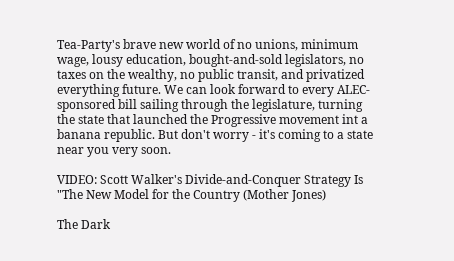Tea-Party's brave new world of no unions, minimum wage, lousy education, bought-and-sold legislators, no taxes on the wealthy, no public transit, and privatized everything future. We can look forward to every ALEC-sponsored bill sailing through the legislature, turning the state that launched the Progressive movement int a banana republic. But don't worry - it's coming to a state near you very soon.

VIDEO: Scott Walker's Divide-and-Conquer Strategy Is "The New Model for the Country (Mother Jones)

The Dark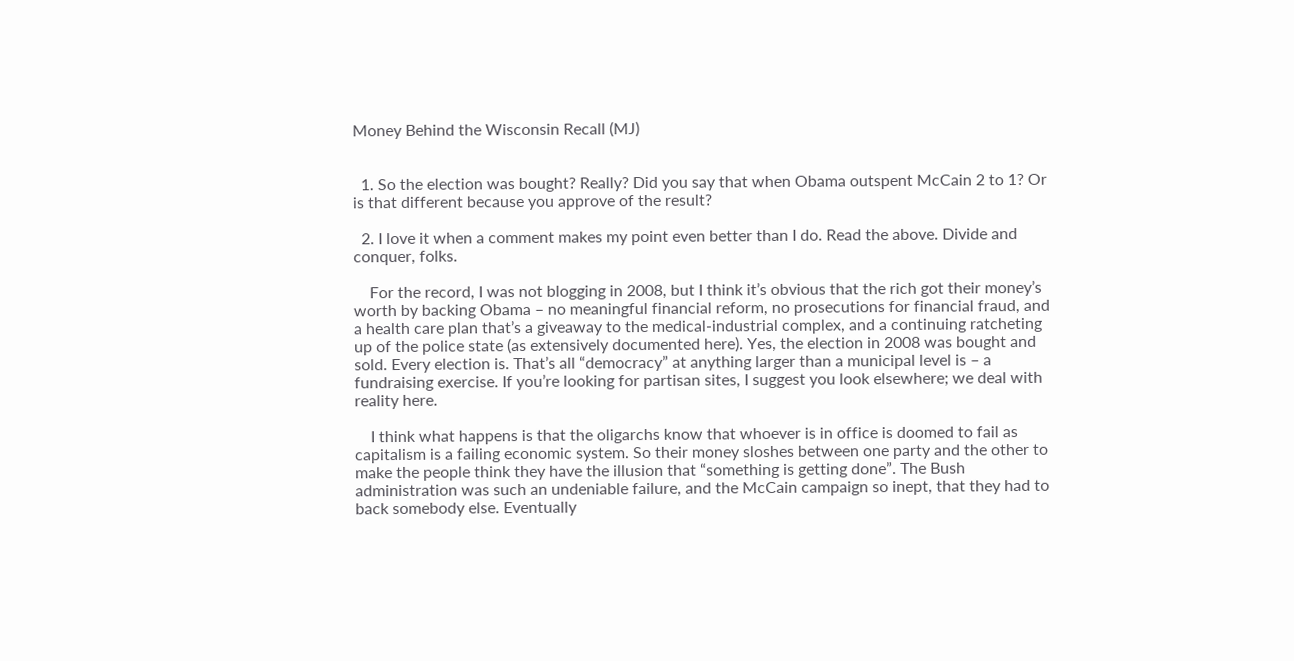Money Behind the Wisconsin Recall (MJ)


  1. So the election was bought? Really? Did you say that when Obama outspent McCain 2 to 1? Or is that different because you approve of the result?

  2. I love it when a comment makes my point even better than I do. Read the above. Divide and conquer, folks.

    For the record, I was not blogging in 2008, but I think it’s obvious that the rich got their money’s worth by backing Obama – no meaningful financial reform, no prosecutions for financial fraud, and a health care plan that’s a giveaway to the medical-industrial complex, and a continuing ratcheting up of the police state (as extensively documented here). Yes, the election in 2008 was bought and sold. Every election is. That’s all “democracy” at anything larger than a municipal level is – a fundraising exercise. If you’re looking for partisan sites, I suggest you look elsewhere; we deal with reality here.

    I think what happens is that the oligarchs know that whoever is in office is doomed to fail as capitalism is a failing economic system. So their money sloshes between one party and the other to make the people think they have the illusion that “something is getting done”. The Bush administration was such an undeniable failure, and the McCain campaign so inept, that they had to back somebody else. Eventually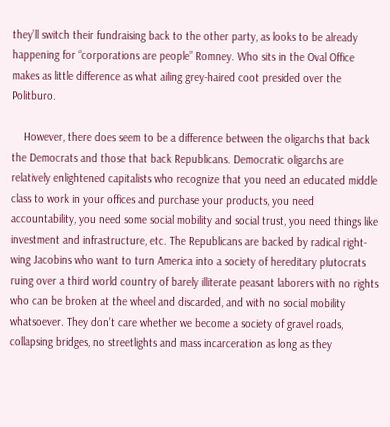they’ll switch their fundraising back to the other party, as looks to be already happening for “corporations are people” Romney. Who sits in the Oval Office makes as little difference as what ailing grey-haired coot presided over the Politburo.

    However, there does seem to be a difference between the oligarchs that back the Democrats and those that back Republicans. Democratic oligarchs are relatively enlightened capitalists who recognize that you need an educated middle class to work in your offices and purchase your products, you need accountability, you need some social mobility and social trust, you need things like investment and infrastructure, etc. The Republicans are backed by radical right-wing Jacobins who want to turn America into a society of hereditary plutocrats ruing over a third world country of barely illiterate peasant laborers with no rights who can be broken at the wheel and discarded, and with no social mobility whatsoever. They don’t care whether we become a society of gravel roads, collapsing bridges, no streetlights and mass incarceration as long as they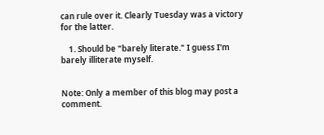can rule over it. Clearly Tuesday was a victory for the latter.

    1. Should be "barely literate." I guess I'm barely illiterate myself.


Note: Only a member of this blog may post a comment.